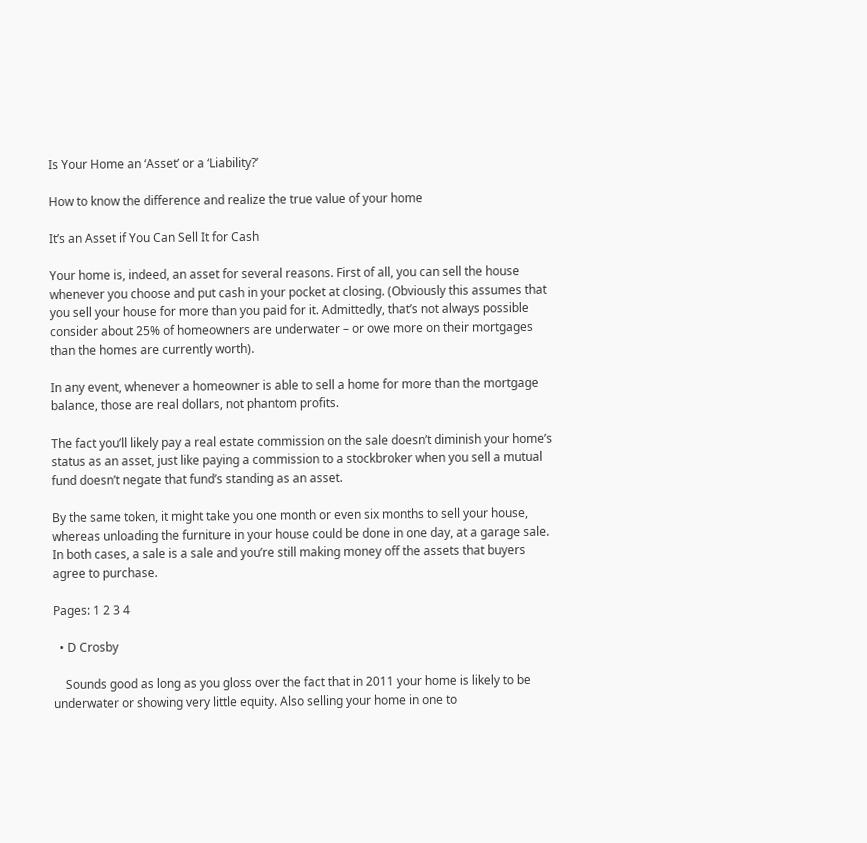Is Your Home an ‘Asset’ or a ‘Liability?’

How to know the difference and realize the true value of your home

It’s an Asset if You Can Sell It for Cash

Your home is, indeed, an asset for several reasons. First of all, you can sell the house whenever you choose and put cash in your pocket at closing. (Obviously this assumes that you sell your house for more than you paid for it. Admittedly, that’s not always possible consider about 25% of homeowners are underwater – or owe more on their mortgages than the homes are currently worth).

In any event, whenever a homeowner is able to sell a home for more than the mortgage balance, those are real dollars, not phantom profits.

The fact you’ll likely pay a real estate commission on the sale doesn’t diminish your home’s status as an asset, just like paying a commission to a stockbroker when you sell a mutual fund doesn’t negate that fund’s standing as an asset.

By the same token, it might take you one month or even six months to sell your house, whereas unloading the furniture in your house could be done in one day, at a garage sale. In both cases, a sale is a sale and you’re still making money off the assets that buyers agree to purchase.

Pages: 1 2 3 4

  • D Crosby

    Sounds good as long as you gloss over the fact that in 2011 your home is likely to be underwater or showing very little equity. Also selling your home in one to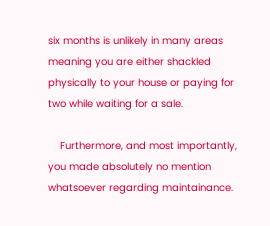six months is unlikely in many areas meaning you are either shackled physically to your house or paying for two while waiting for a sale.

    Furthermore, and most importantly, you made absolutely no mention whatsoever regarding maintainance.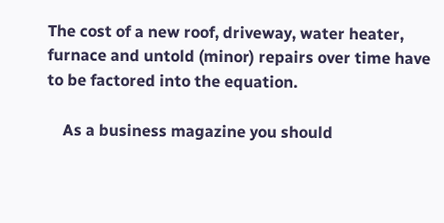The cost of a new roof, driveway, water heater, furnace and untold (minor) repairs over time have to be factored into the equation.

    As a business magazine you should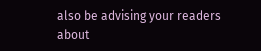also be advising your readers about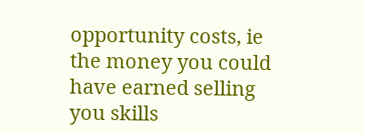opportunity costs, ie the money you could have earned selling you skills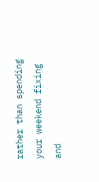rather than spending your weekend fixing and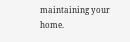maintaining your home.